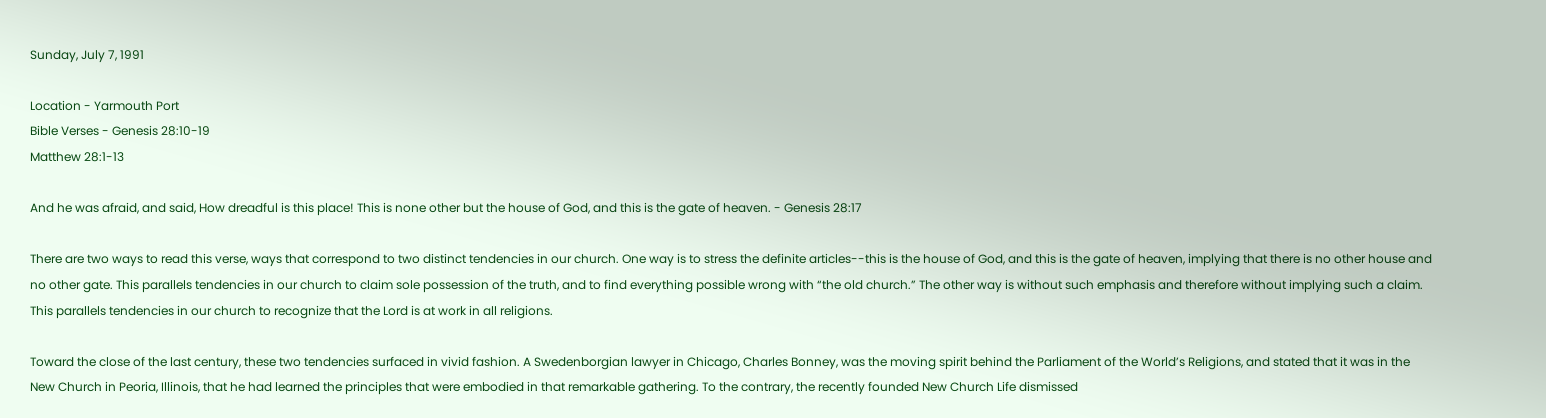Sunday, July 7, 1991

Location - Yarmouth Port
Bible Verses - Genesis 28:10-19
Matthew 28:1-13

And he was afraid, and said, How dreadful is this place! This is none other but the house of God, and this is the gate of heaven. - Genesis 28:17

There are two ways to read this verse, ways that correspond to two distinct tendencies in our church. One way is to stress the definite articles--this is the house of God, and this is the gate of heaven, implying that there is no other house and no other gate. This parallels tendencies in our church to claim sole possession of the truth, and to find everything possible wrong with “the old church.” The other way is without such emphasis and therefore without implying such a claim. This parallels tendencies in our church to recognize that the Lord is at work in all religions.

Toward the close of the last century, these two tendencies surfaced in vivid fashion. A Swedenborgian lawyer in Chicago, Charles Bonney, was the moving spirit behind the Parliament of the World’s Religions, and stated that it was in the New Church in Peoria, Illinois, that he had learned the principles that were embodied in that remarkable gathering. To the contrary, the recently founded New Church Life dismissed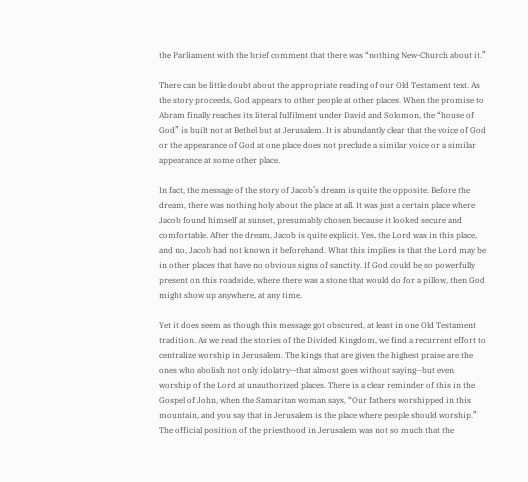the Parliament with the brief comment that there was “nothing New-Church about it.”

There can be little doubt about the appropriate reading of our Old Testament text. As the story proceeds, God appears to other people at other places. When the promise to Abram finally reaches its literal fulfilment under David and Solomon, the “house of God” is built not at Bethel but at Jerusalem. It is abundantly clear that the voice of God or the appearance of God at one place does not preclude a similar voice or a similar appearance at some other place.

In fact, the message of the story of Jacob’s dream is quite the opposite. Before the dream, there was nothing holy about the place at all. It was just a certain place where Jacob found himself at sunset, presumably chosen because it looked secure and comfortable. After the dream, Jacob is quite explicit. Yes, the Lord was in this place, and no, Jacob had not known it beforehand. What this implies is that the Lord may be in other places that have no obvious signs of sanctity. If God could be so powerfully present on this roadside, where there was a stone that would do for a pillow, then God might show up anywhere, at any time.

Yet it does seem as though this message got obscured, at least in one Old Testament tradition. As we read the stories of the Divided Kingdom, we find a recurrent effort to centralize worship in Jerusalem. The kings that are given the highest praise are the ones who abolish not only idolatry--that almost goes without saying--but even worship of the Lord at unauthorized places. There is a clear reminder of this in the Gospel of John, when the Samaritan woman says, “Our fathers worshipped in this mountain, and you say that in Jerusalem is the place where people should worship.” The official position of the priesthood in Jerusalem was not so much that the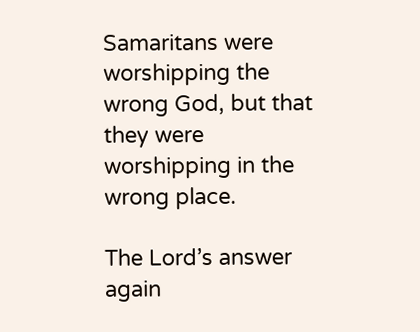Samaritans were worshipping the wrong God, but that they were worshipping in the wrong place.

The Lord’s answer again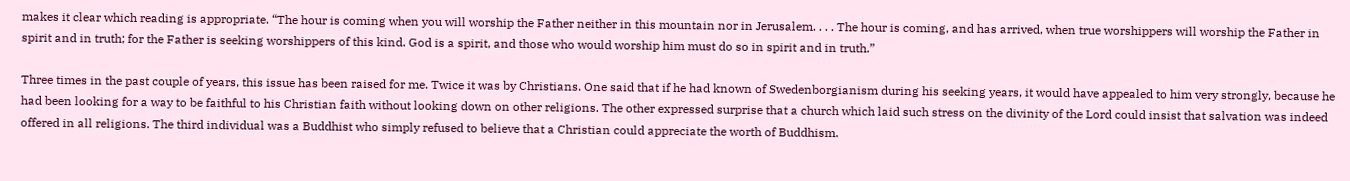makes it clear which reading is appropriate. “The hour is coming when you will worship the Father neither in this mountain nor in Jerusalem. . . . The hour is coming, and has arrived, when true worshippers will worship the Father in spirit and in truth; for the Father is seeking worshippers of this kind. God is a spirit, and those who would worship him must do so in spirit and in truth.”

Three times in the past couple of years, this issue has been raised for me. Twice it was by Christians. One said that if he had known of Swedenborgianism during his seeking years, it would have appealed to him very strongly, because he had been looking for a way to be faithful to his Christian faith without looking down on other religions. The other expressed surprise that a church which laid such stress on the divinity of the Lord could insist that salvation was indeed offered in all religions. The third individual was a Buddhist who simply refused to believe that a Christian could appreciate the worth of Buddhism.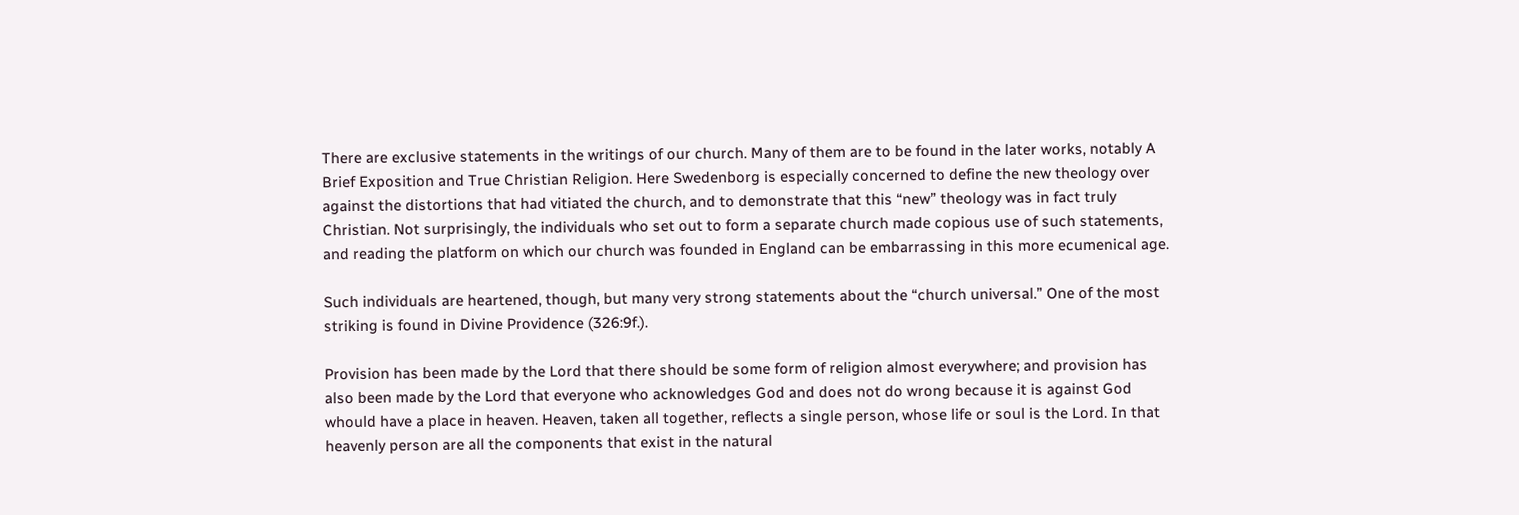There are exclusive statements in the writings of our church. Many of them are to be found in the later works, notably A Brief Exposition and True Christian Religion. Here Swedenborg is especially concerned to define the new theology over against the distortions that had vitiated the church, and to demonstrate that this “new” theology was in fact truly Christian. Not surprisingly, the individuals who set out to form a separate church made copious use of such statements, and reading the platform on which our church was founded in England can be embarrassing in this more ecumenical age.

Such individuals are heartened, though, but many very strong statements about the “church universal.” One of the most striking is found in Divine Providence (326:9f.).

Provision has been made by the Lord that there should be some form of religion almost everywhere; and provision has also been made by the Lord that everyone who acknowledges God and does not do wrong because it is against God whould have a place in heaven. Heaven, taken all together, reflects a single person, whose life or soul is the Lord. In that heavenly person are all the components that exist in the natural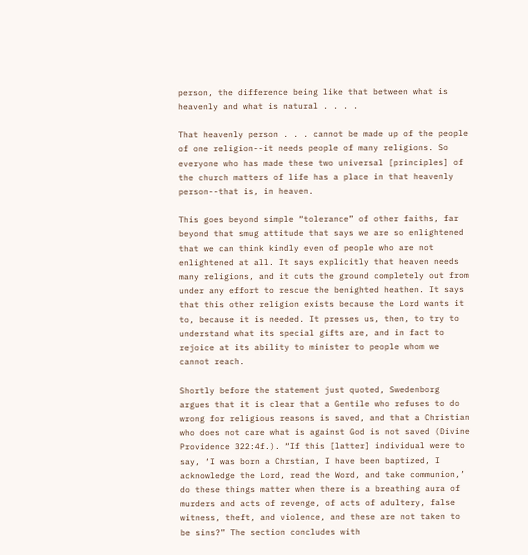person, the difference being like that between what is heavenly and what is natural . . . .

That heavenly person . . . cannot be made up of the people of one religion--it needs people of many religions. So everyone who has made these two universal [principles] of the church matters of life has a place in that heavenly person--that is, in heaven.

This goes beyond simple “tolerance” of other faiths, far beyond that smug attitude that says we are so enlightened that we can think kindly even of people who are not enlightened at all. It says explicitly that heaven needs many religions, and it cuts the ground completely out from under any effort to rescue the benighted heathen. It says that this other religion exists because the Lord wants it to, because it is needed. It presses us, then, to try to understand what its special gifts are, and in fact to rejoice at its ability to minister to people whom we cannot reach.

Shortly before the statement just quoted, Swedenborg argues that it is clear that a Gentile who refuses to do wrong for religious reasons is saved, and that a Christian who does not care what is against God is not saved (Divine Providence 322:4f.). “If this [latter] individual were to say, ‘I was born a Chrstian, I have been baptized, I acknowledge the Lord, read the Word, and take communion,’ do these things matter when there is a breathing aura of murders and acts of revenge, of acts of adultery, false witness, theft, and violence, and these are not taken to be sins?” The section concludes with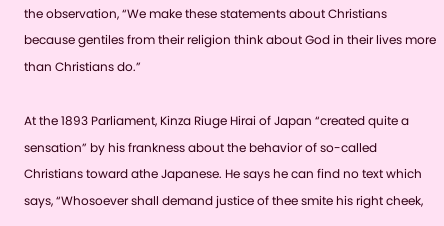the observation, “We make these statements about Christians because gentiles from their religion think about God in their lives more than Christians do.”

At the 1893 Parliament, Kinza Riuge Hirai of Japan “created quite a sensation” by his frankness about the behavior of so-called Christians toward athe Japanese. He says he can find no text which says, “Whosoever shall demand justice of thee smite his right cheek,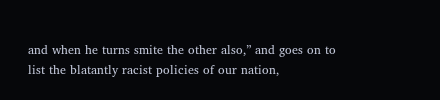and when he turns smite the other also,” and goes on to list the blatantly racist policies of our nation,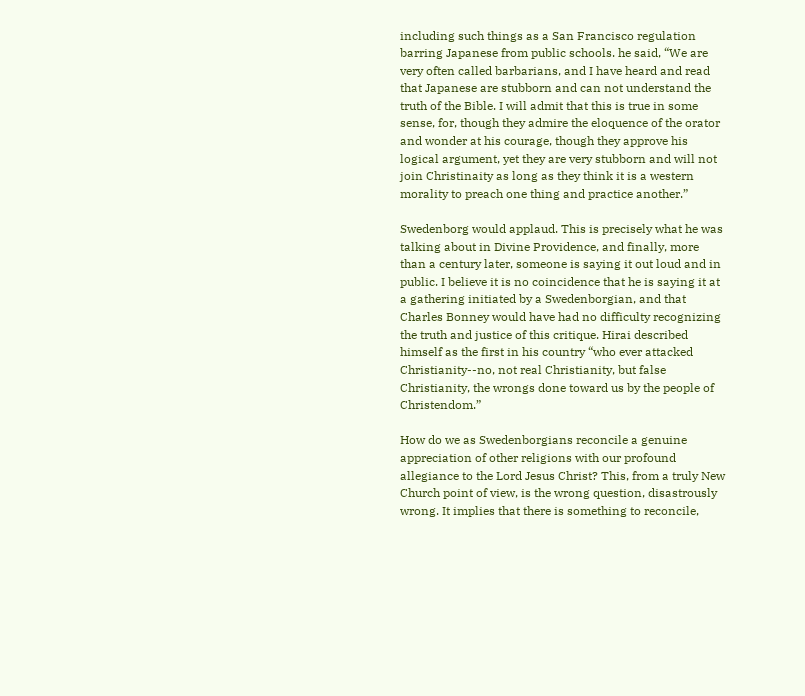including such things as a San Francisco regulation barring Japanese from public schools. he said, “We are very often called barbarians, and I have heard and read that Japanese are stubborn and can not understand the truth of the Bible. I will admit that this is true in some sense, for, though they admire the eloquence of the orator and wonder at his courage, though they approve his logical argument, yet they are very stubborn and will not join Christinaity as long as they think it is a western morality to preach one thing and practice another.”

Swedenborg would applaud. This is precisely what he was talking about in Divine Providence, and finally, more than a century later, someone is saying it out loud and in public. I believe it is no coincidence that he is saying it at a gathering initiated by a Swedenborgian, and that Charles Bonney would have had no difficulty recognizing the truth and justice of this critique. Hirai described himself as the first in his country “who ever attacked Christianity--no, not real Christianity, but false Christianity, the wrongs done toward us by the people of Christendom.”

How do we as Swedenborgians reconcile a genuine appreciation of other religions with our profound allegiance to the Lord Jesus Christ? This, from a truly New Church point of view, is the wrong question, disastrously wrong. It implies that there is something to reconcile,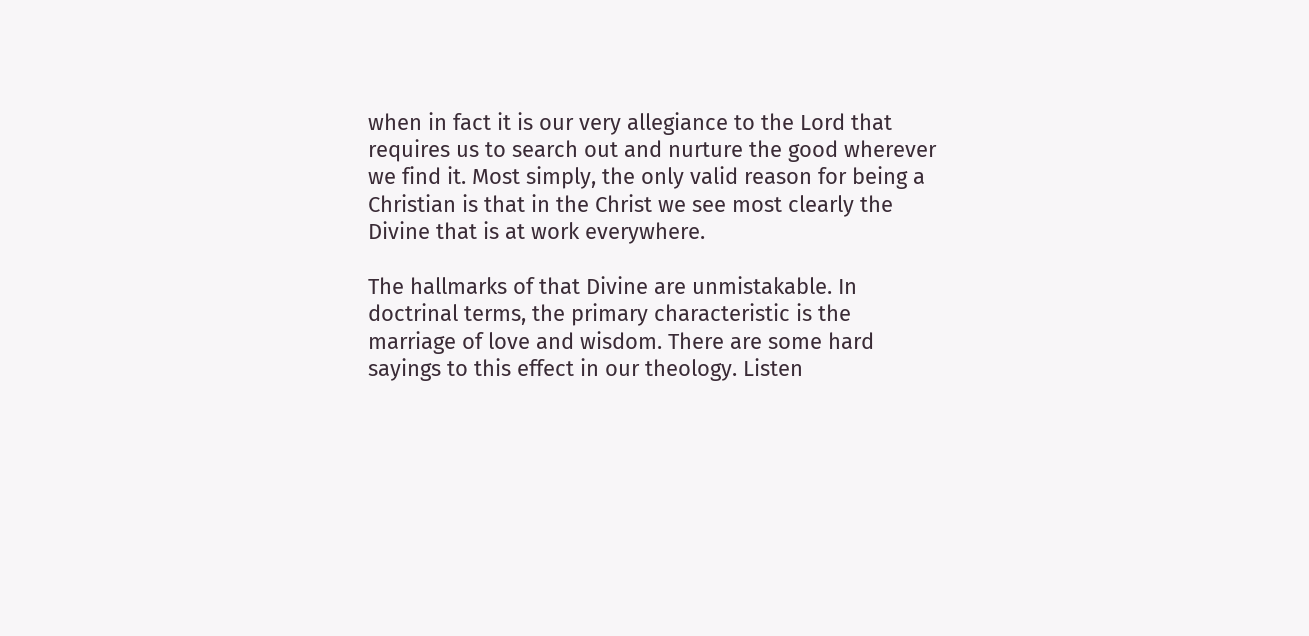when in fact it is our very allegiance to the Lord that requires us to search out and nurture the good wherever we find it. Most simply, the only valid reason for being a Christian is that in the Christ we see most clearly the Divine that is at work everywhere.

The hallmarks of that Divine are unmistakable. In doctrinal terms, the primary characteristic is the marriage of love and wisdom. There are some hard sayings to this effect in our theology. Listen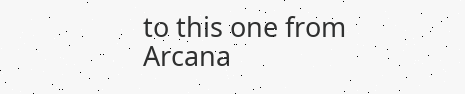to this one from Arcana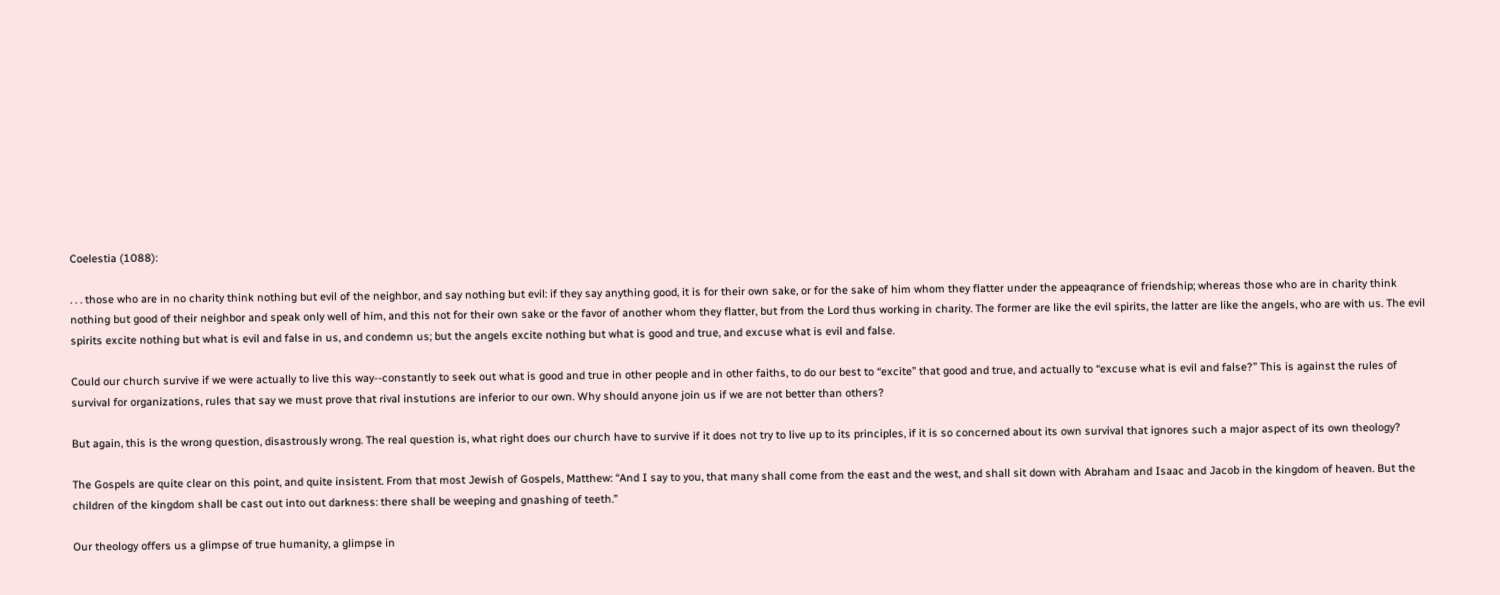Coelestia (1088):

. . . those who are in no charity think nothing but evil of the neighbor, and say nothing but evil: if they say anything good, it is for their own sake, or for the sake of him whom they flatter under the appeaqrance of friendship; whereas those who are in charity think nothing but good of their neighbor and speak only well of him, and this not for their own sake or the favor of another whom they flatter, but from the Lord thus working in charity. The former are like the evil spirits, the latter are like the angels, who are with us. The evil spirits excite nothing but what is evil and false in us, and condemn us; but the angels excite nothing but what is good and true, and excuse what is evil and false.

Could our church survive if we were actually to live this way--constantly to seek out what is good and true in other people and in other faiths, to do our best to “excite” that good and true, and actually to “excuse what is evil and false?” This is against the rules of survival for organizations, rules that say we must prove that rival instutions are inferior to our own. Why should anyone join us if we are not better than others?

But again, this is the wrong question, disastrously wrong. The real question is, what right does our church have to survive if it does not try to live up to its principles, if it is so concerned about its own survival that ignores such a major aspect of its own theology?

The Gospels are quite clear on this point, and quite insistent. From that most Jewish of Gospels, Matthew: “And I say to you, that many shall come from the east and the west, and shall sit down with Abraham and Isaac and Jacob in the kingdom of heaven. But the children of the kingdom shall be cast out into out darkness: there shall be weeping and gnashing of teeth.”

Our theology offers us a glimpse of true humanity, a glimpse in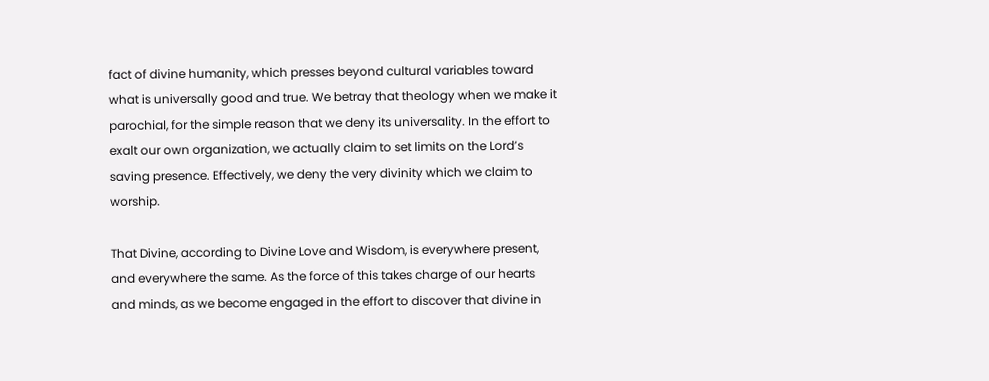fact of divine humanity, which presses beyond cultural variables toward what is universally good and true. We betray that theology when we make it parochial, for the simple reason that we deny its universality. In the effort to exalt our own organization, we actually claim to set limits on the Lord’s saving presence. Effectively, we deny the very divinity which we claim to worship.

That Divine, according to Divine Love and Wisdom, is everywhere present, and everywhere the same. As the force of this takes charge of our hearts and minds, as we become engaged in the effort to discover that divine in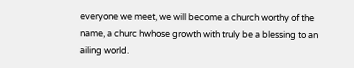everyone we meet, we will become a church worthy of the name, a churc hwhose growth with truly be a blessing to an ailing world.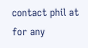contact phil at for any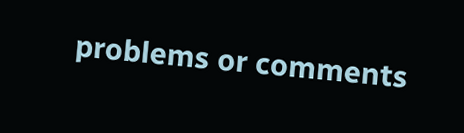problems or comments